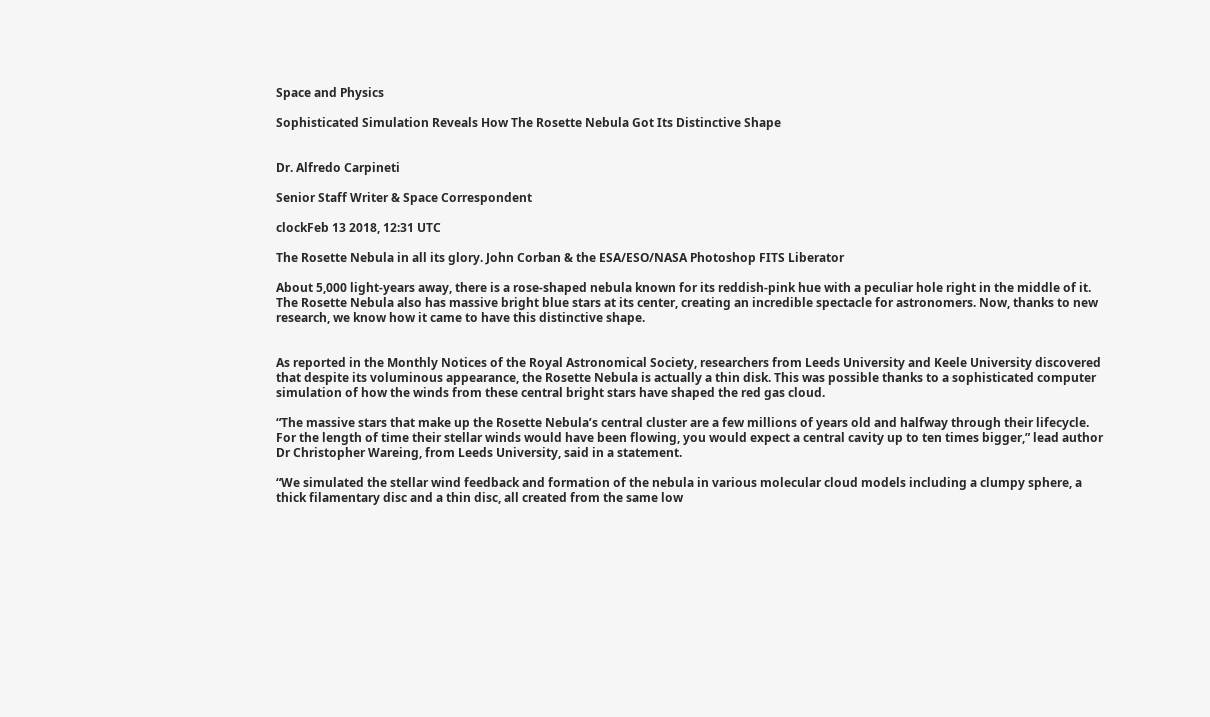Space and Physics

Sophisticated Simulation Reveals How The Rosette Nebula Got Its Distinctive Shape


Dr. Alfredo Carpineti

Senior Staff Writer & Space Correspondent

clockFeb 13 2018, 12:31 UTC

The Rosette Nebula in all its glory. John Corban & the ESA/ESO/NASA Photoshop FITS Liberator

About 5,000 light-years away, there is a rose-shaped nebula known for its reddish-pink hue with a peculiar hole right in the middle of it. The Rosette Nebula also has massive bright blue stars at its center, creating an incredible spectacle for astronomers. Now, thanks to new research, we know how it came to have this distinctive shape.


As reported in the Monthly Notices of the Royal Astronomical Society, researchers from Leeds University and Keele University discovered that despite its voluminous appearance, the Rosette Nebula is actually a thin disk. This was possible thanks to a sophisticated computer simulation of how the winds from these central bright stars have shaped the red gas cloud.

“The massive stars that make up the Rosette Nebula’s central cluster are a few millions of years old and halfway through their lifecycle. For the length of time their stellar winds would have been flowing, you would expect a central cavity up to ten times bigger,” lead author Dr Christopher Wareing, from Leeds University, said in a statement.

“We simulated the stellar wind feedback and formation of the nebula in various molecular cloud models including a clumpy sphere, a thick filamentary disc and a thin disc, all created from the same low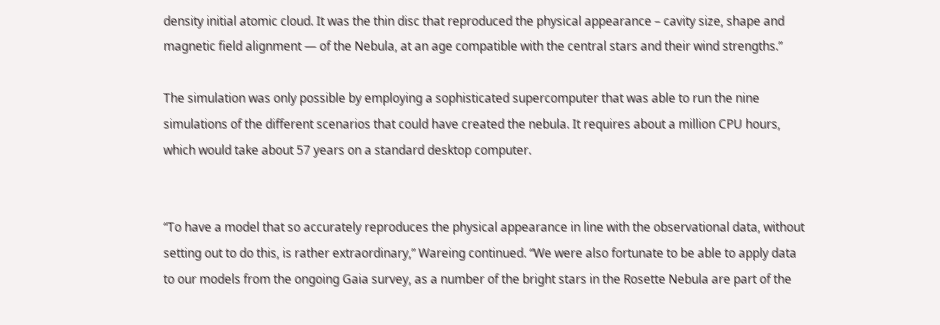density initial atomic cloud. It was the thin disc that reproduced the physical appearance – cavity size, shape and magnetic field alignment — of the Nebula, at an age compatible with the central stars and their wind strengths.”

The simulation was only possible by employing a sophisticated supercomputer that was able to run the nine simulations of the different scenarios that could have created the nebula. It requires about a million CPU hours, which would take about 57 years on a standard desktop computer.


“To have a model that so accurately reproduces the physical appearance in line with the observational data, without setting out to do this, is rather extraordinary,” Wareing continued. “We were also fortunate to be able to apply data to our models from the ongoing Gaia survey, as a number of the bright stars in the Rosette Nebula are part of the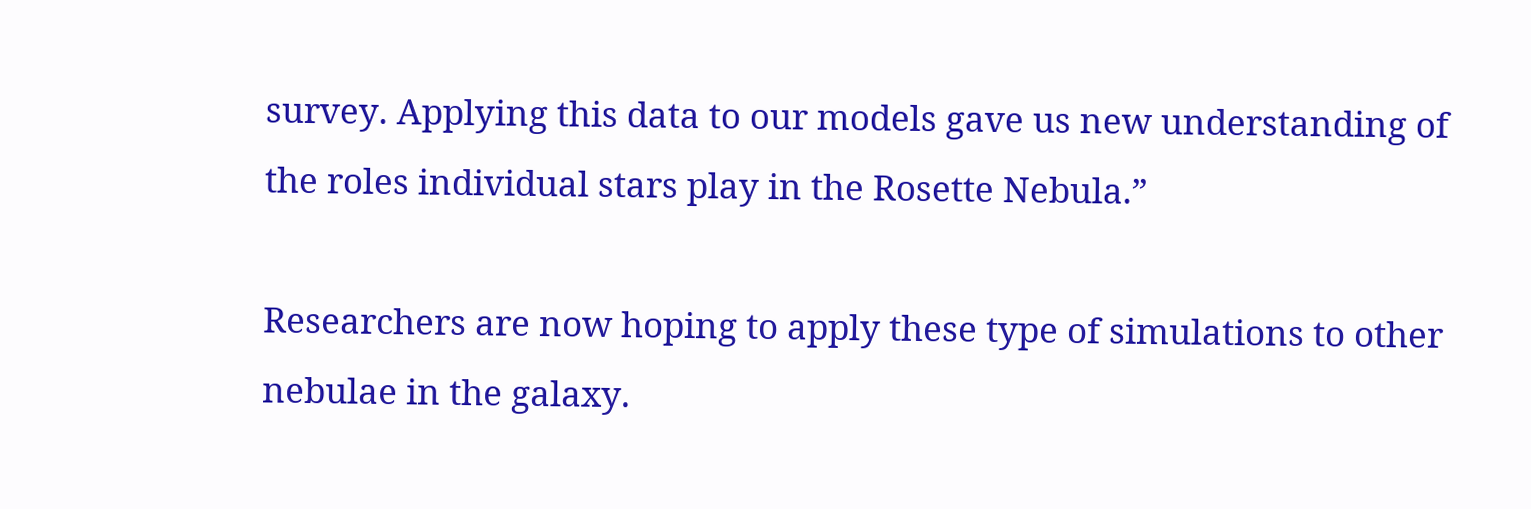survey. Applying this data to our models gave us new understanding of the roles individual stars play in the Rosette Nebula.”

Researchers are now hoping to apply these type of simulations to other nebulae in the galaxy.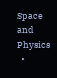Space and Physics
  •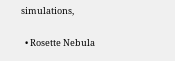simulations,

  • Rosette Nebula